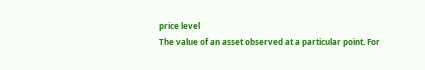price level
The value of an asset observed at a particular point. For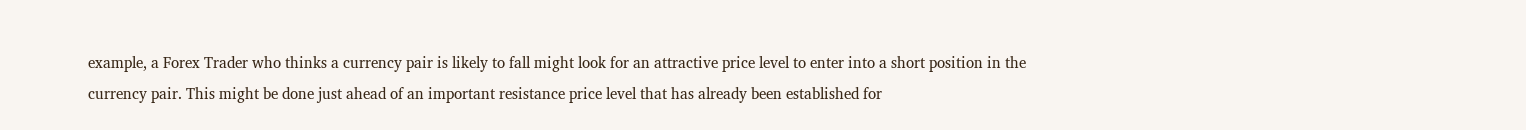example, a Forex Trader who thinks a currency pair is likely to fall might look for an attractive price level to enter into a short position in the currency pair. This might be done just ahead of an important resistance price level that has already been established for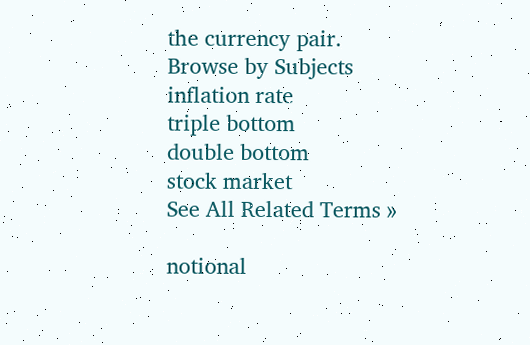the currency pair.
Browse by Subjects
inflation rate
triple bottom
double bottom
stock market
See All Related Terms »

notional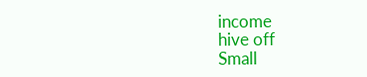income
hive off
Small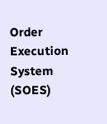Order Execution System (SOES)